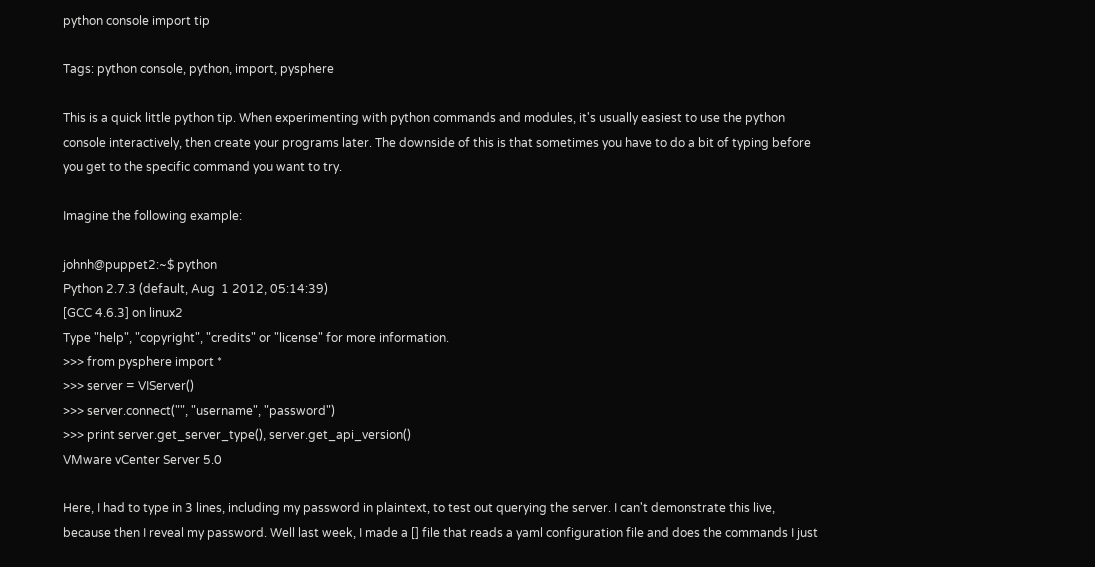python console import tip

Tags: python console, python, import, pysphere

This is a quick little python tip. When experimenting with python commands and modules, it's usually easiest to use the python console interactively, then create your programs later. The downside of this is that sometimes you have to do a bit of typing before you get to the specific command you want to try.

Imagine the following example:

johnh@puppet2:~$ python
Python 2.7.3 (default, Aug  1 2012, 05:14:39)
[GCC 4.6.3] on linux2
Type "help", "copyright", "credits" or "license" for more information.
>>> from pysphere import *
>>> server = VIServer()
>>> server.connect("", "username", "password")
>>> print server.get_server_type(), server.get_api_version()
VMware vCenter Server 5.0

Here, I had to type in 3 lines, including my password in plaintext, to test out querying the server. I can't demonstrate this live, because then I reveal my password. Well last week, I made a [] file that reads a yaml configuration file and does the commands I just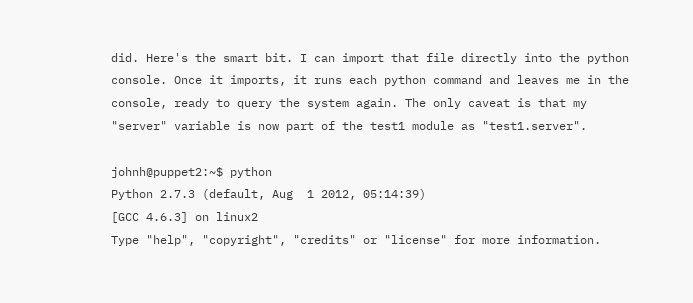did. Here's the smart bit. I can import that file directly into the python console. Once it imports, it runs each python command and leaves me in the console, ready to query the system again. The only caveat is that my "server" variable is now part of the test1 module as "test1.server".

johnh@puppet2:~$ python
Python 2.7.3 (default, Aug  1 2012, 05:14:39)
[GCC 4.6.3] on linux2
Type "help", "copyright", "credits" or "license" for more information.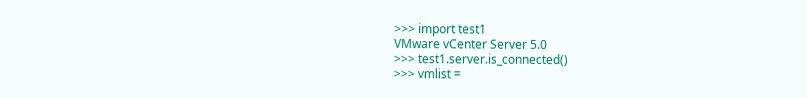>>> import test1
VMware vCenter Server 5.0
>>> test1.server.is_connected()
>>> vmlist =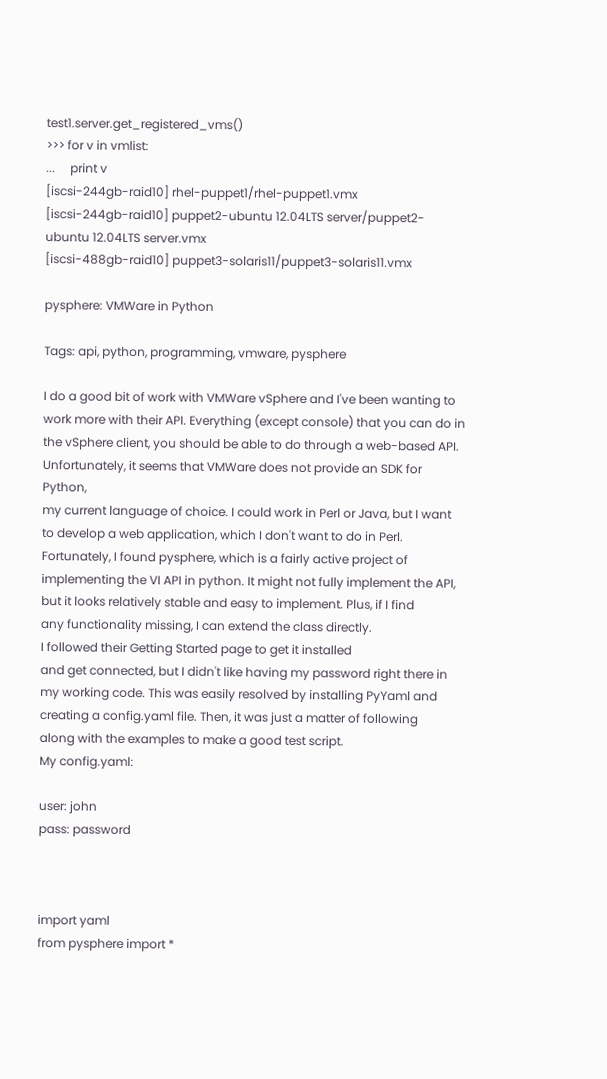test1.server.get_registered_vms()
>>> for v in vmlist:
...     print v
[iscsi-244gb-raid10] rhel-puppet1/rhel-puppet1.vmx
[iscsi-244gb-raid10] puppet2-ubuntu 12.04LTS server/puppet2-ubuntu 12.04LTS server.vmx
[iscsi-488gb-raid10] puppet3-solaris11/puppet3-solaris11.vmx

pysphere: VMWare in Python

Tags: api, python, programming, vmware, pysphere

I do a good bit of work with VMWare vSphere and I've been wanting to
work more with their API. Everything (except console) that you can do in
the vSphere client, you should be able to do through a web-based API.
Unfortunately, it seems that VMWare does not provide an SDK for Python,
my current language of choice. I could work in Perl or Java, but I want
to develop a web application, which I don't want to do in Perl.
Fortunately, I found pysphere, which is a fairly active project of
implementing the VI API in python. It might not fully implement the API,
but it looks relatively stable and easy to implement. Plus, if I find
any functionality missing, I can extend the class directly.
I followed their Getting Started page to get it installed
and get connected, but I didn't like having my password right there in
my working code. This was easily resolved by installing PyYaml and
creating a config.yaml file. Then, it was just a matter of following
along with the examples to make a good test script.
My config.yaml:

user: john
pass: password



import yaml
from pysphere import *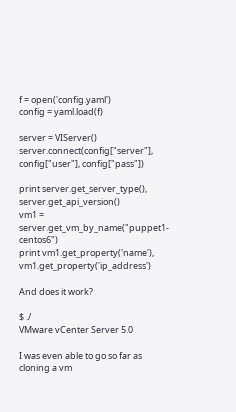f = open('config.yaml')
config = yaml.load(f)

server = VIServer()
server.connect(config["server"], config["user"], config["pass"])

print server.get_server_type(), server.get_api_version()
vm1 = server.get_vm_by_name("puppet1-centos6")
print vm1.get_property('name'), vm1.get_property('ip_address')

And does it work?

$ ./
VMware vCenter Server 5.0

I was even able to go so far as cloning a vm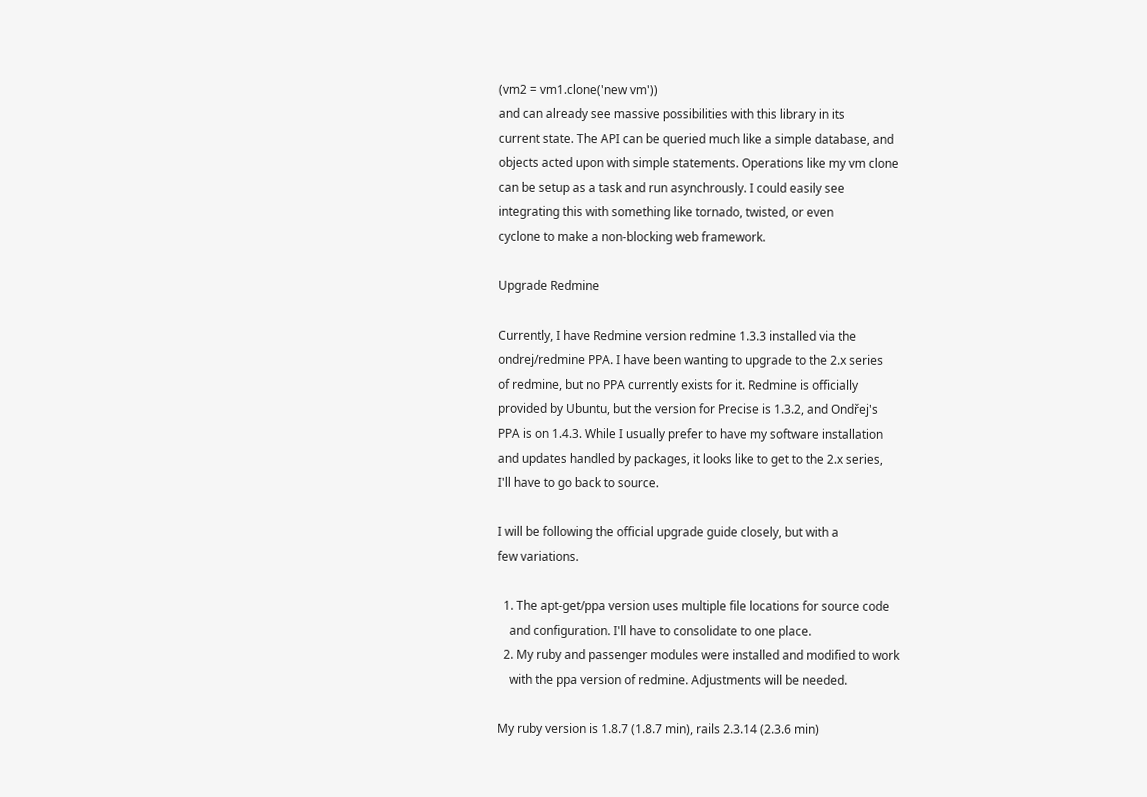(vm2 = vm1.clone('new vm'))
and can already see massive possibilities with this library in its
current state. The API can be queried much like a simple database, and
objects acted upon with simple statements. Operations like my vm clone
can be setup as a task and run asynchrously. I could easily see
integrating this with something like tornado, twisted, or even
cyclone to make a non-blocking web framework.

Upgrade Redmine

Currently, I have Redmine version redmine 1.3.3 installed via the
ondrej/redmine PPA. I have been wanting to upgrade to the 2.x series
of redmine, but no PPA currently exists for it. Redmine is officially
provided by Ubuntu, but the version for Precise is 1.3.2, and Ondřej's
PPA is on 1.4.3. While I usually prefer to have my software installation
and updates handled by packages, it looks like to get to the 2.x series,
I'll have to go back to source.

I will be following the official upgrade guide closely, but with a
few variations.

  1. The apt-get/ppa version uses multiple file locations for source code
    and configuration. I'll have to consolidate to one place.
  2. My ruby and passenger modules were installed and modified to work
    with the ppa version of redmine. Adjustments will be needed.

My ruby version is 1.8.7 (1.8.7 min), rails 2.3.14 (2.3.6 min)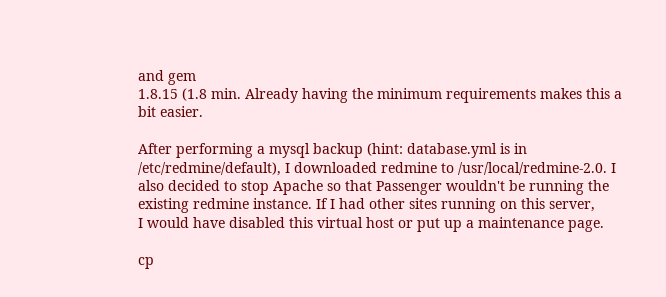and gem
1.8.15 (1.8 min. Already having the minimum requirements makes this a
bit easier.

After performing a mysql backup (hint: database.yml is in
/etc/redmine/default), I downloaded redmine to /usr/local/redmine-2.0. I
also decided to stop Apache so that Passenger wouldn't be running the
existing redmine instance. If I had other sites running on this server,
I would have disabled this virtual host or put up a maintenance page.

cp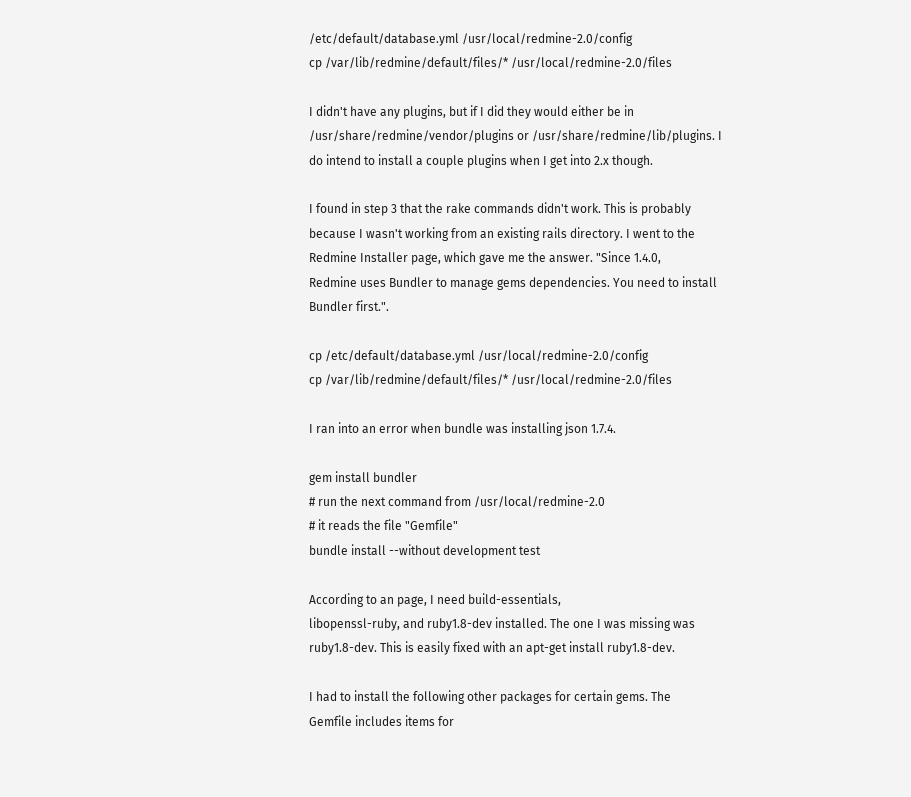/etc/default/database.yml /usr/local/redmine-2.0/config
cp /var/lib/redmine/default/files/* /usr/local/redmine-2.0/files

I didn't have any plugins, but if I did they would either be in
/usr/share/redmine/vendor/plugins or /usr/share/redmine/lib/plugins. I
do intend to install a couple plugins when I get into 2.x though.

I found in step 3 that the rake commands didn't work. This is probably
because I wasn't working from an existing rails directory. I went to the
Redmine Installer page, which gave me the answer. "Since 1.4.0,
Redmine uses Bundler to manage gems dependencies. You need to install
Bundler first.".

cp /etc/default/database.yml /usr/local/redmine-2.0/config
cp /var/lib/redmine/default/files/* /usr/local/redmine-2.0/files

I ran into an error when bundle was installing json 1.7.4.

gem install bundler
# run the next command from /usr/local/redmine-2.0
# it reads the file "Gemfile"
bundle install --without development test

According to an page, I need build-essentials,
libopenssl-ruby, and ruby1.8-dev installed. The one I was missing was
ruby1.8-dev. This is easily fixed with an apt-get install ruby1.8-dev.

I had to install the following other packages for certain gems. The
Gemfile includes items for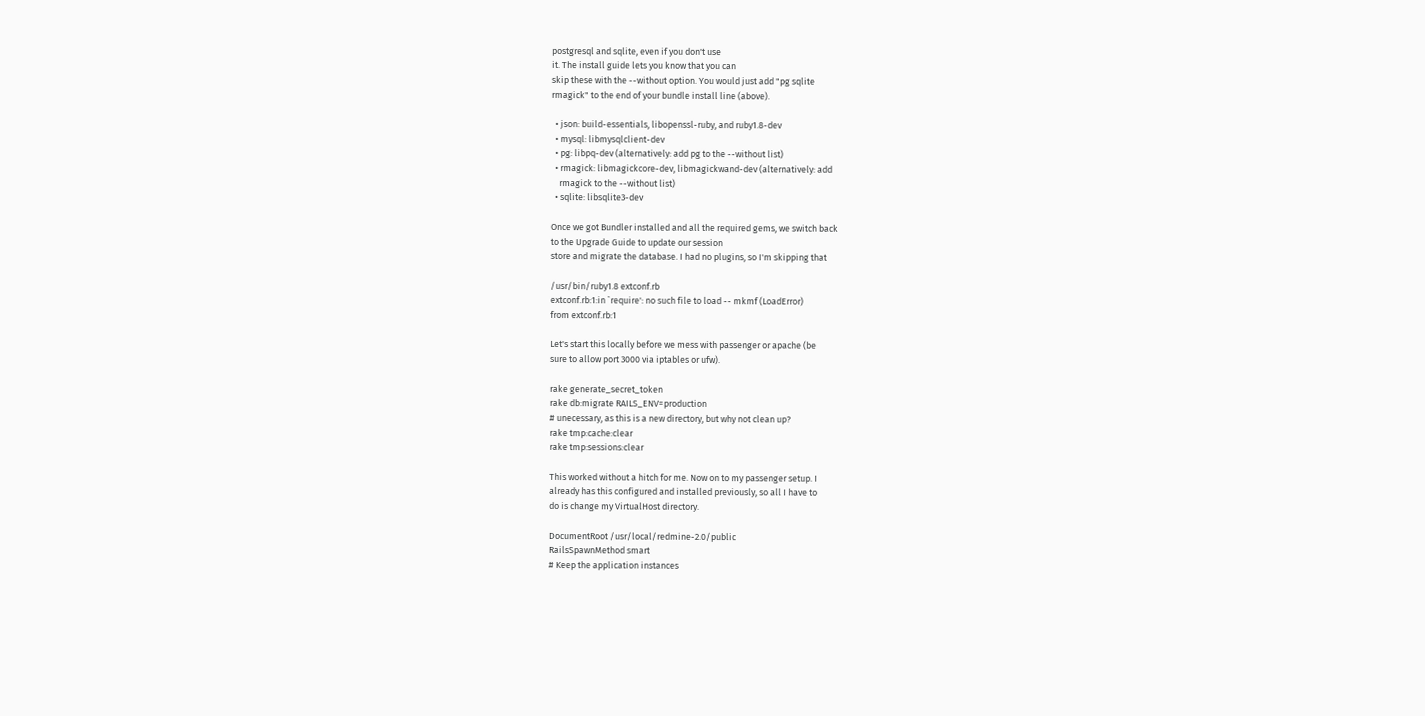postgresql and sqlite, even if you don't use
it. The install guide lets you know that you can
skip these with the --without option. You would just add "pg sqlite
rmagick" to the end of your bundle install line (above).

  • json: build-essentials, libopenssl-ruby, and ruby1.8-dev
  • mysql: libmysqlclient-dev
  • pg: libpq-dev (alternatively: add pg to the --without list)
  • rmagick: libmagickcore-dev, libmagickwand-dev (alternatively: add
    rmagick to the --without list)
  • sqlite: libsqlite3-dev

Once we got Bundler installed and all the required gems, we switch back
to the Upgrade Guide to update our session
store and migrate the database. I had no plugins, so I'm skipping that

/usr/bin/ruby1.8 extconf.rb
extconf.rb:1:in `require': no such file to load -- mkmf (LoadError)
from extconf.rb:1

Let's start this locally before we mess with passenger or apache (be
sure to allow port 3000 via iptables or ufw).

rake generate_secret_token
rake db:migrate RAILS_ENV=production
# unecessary, as this is a new directory, but why not clean up?
rake tmp:cache:clear
rake tmp:sessions:clear

This worked without a hitch for me. Now on to my passenger setup. I
already has this configured and installed previously, so all I have to
do is change my VirtualHost directory.

DocumentRoot /usr/local/redmine-2.0/public
RailsSpawnMethod smart
# Keep the application instances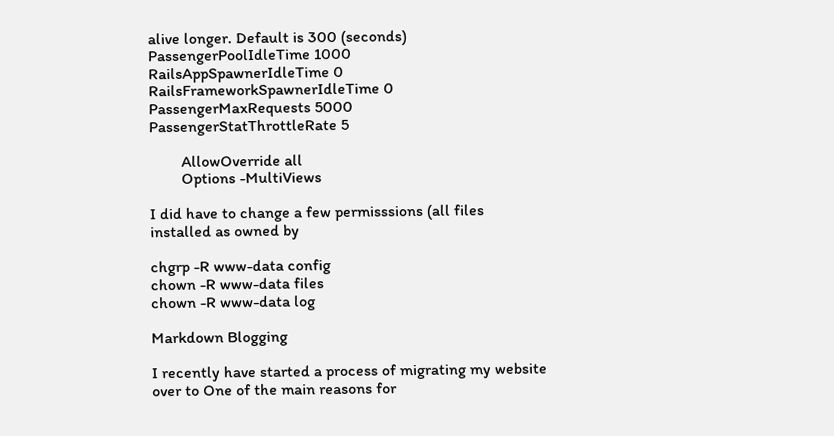alive longer. Default is 300 (seconds)
PassengerPoolIdleTime 1000
RailsAppSpawnerIdleTime 0
RailsFrameworkSpawnerIdleTime 0
PassengerMaxRequests 5000
PassengerStatThrottleRate 5

        AllowOverride all
        Options -MultiViews

I did have to change a few permisssions (all files installed as owned by

chgrp -R www-data config
chown -R www-data files
chown -R www-data log

Markdown Blogging

I recently have started a process of migrating my website over to One of the main reasons for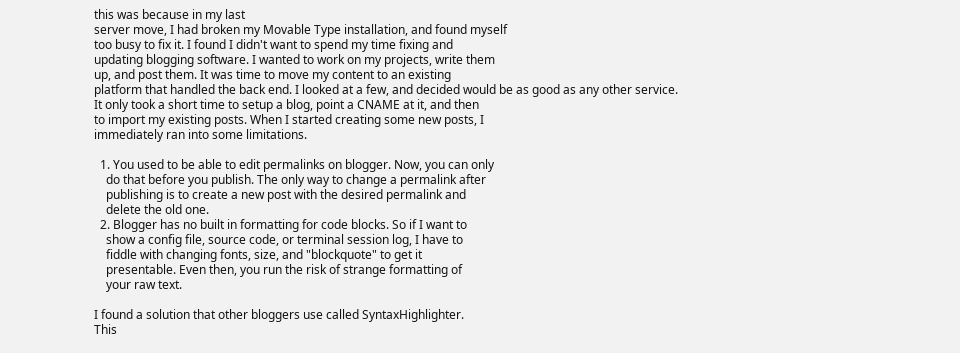this was because in my last
server move, I had broken my Movable Type installation, and found myself
too busy to fix it. I found I didn't want to spend my time fixing and
updating blogging software. I wanted to work on my projects, write them
up, and post them. It was time to move my content to an existing
platform that handled the back end. I looked at a few, and decided would be as good as any other service.
It only took a short time to setup a blog, point a CNAME at it, and then
to import my existing posts. When I started creating some new posts, I
immediately ran into some limitations.

  1. You used to be able to edit permalinks on blogger. Now, you can only
    do that before you publish. The only way to change a permalink after
    publishing is to create a new post with the desired permalink and
    delete the old one.
  2. Blogger has no built in formatting for code blocks. So if I want to
    show a config file, source code, or terminal session log, I have to
    fiddle with changing fonts, size, and "blockquote" to get it
    presentable. Even then, you run the risk of strange formatting of
    your raw text.

I found a solution that other bloggers use called SyntaxHighlighter.
This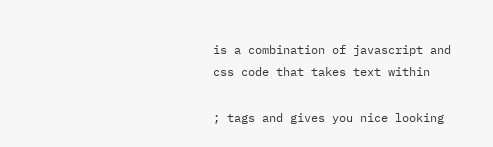is a combination of javascript and css code that takes text within

; tags and gives you nice looking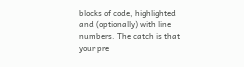blocks of code, highlighted and (optionally) with line numbers. The catch is that your pre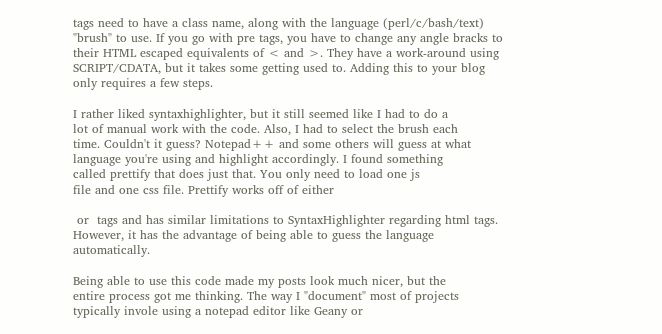tags need to have a class name, along with the language (perl/c/bash/text) "brush" to use. If you go with pre tags, you have to change any angle bracks to their HTML escaped equivalents of < and >. They have a work-around using SCRIPT/CDATA, but it takes some getting used to. Adding this to your blog only requires a few steps.

I rather liked syntaxhighlighter, but it still seemed like I had to do a
lot of manual work with the code. Also, I had to select the brush each
time. Couldn't it guess? Notepad++ and some others will guess at what
language you're using and highlight accordingly. I found something
called prettify that does just that. You only need to load one js
file and one css file. Prettify works off of either

 or  tags and has similar limitations to SyntaxHighlighter regarding html tags. However, it has the advantage of being able to guess the language automatically.

Being able to use this code made my posts look much nicer, but the
entire process got me thinking. The way I "document" most of projects
typically invole using a notepad editor like Geany or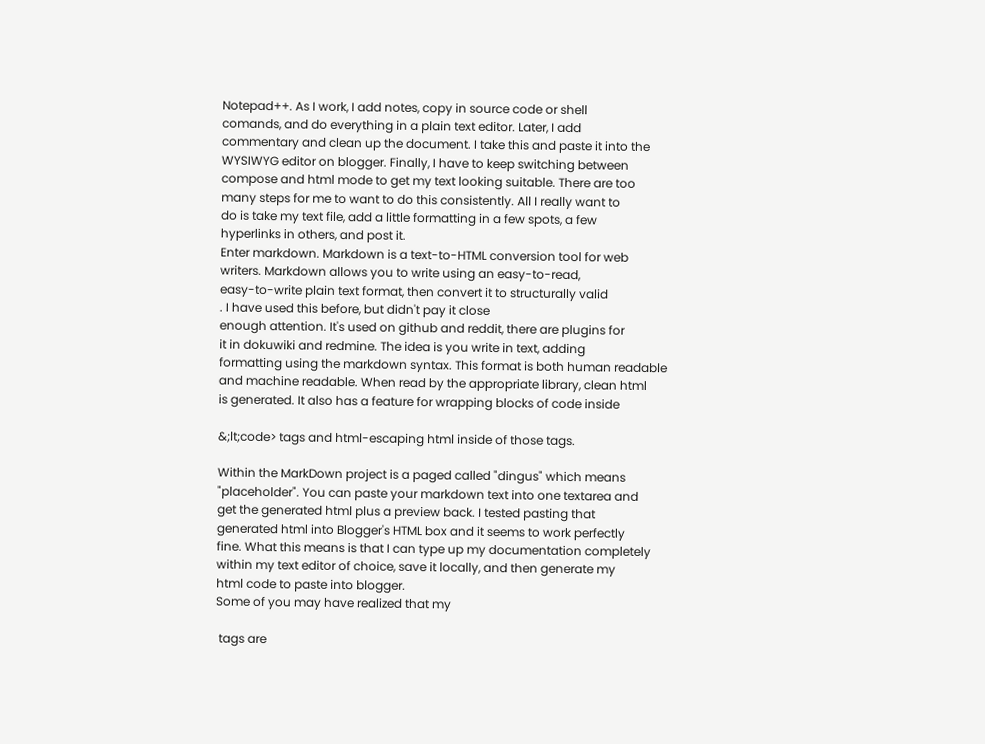Notepad++. As I work, I add notes, copy in source code or shell
comands, and do everything in a plain text editor. Later, I add
commentary and clean up the document. I take this and paste it into the
WYSIWYG editor on blogger. Finally, I have to keep switching between
compose and html mode to get my text looking suitable. There are too
many steps for me to want to do this consistently. All I really want to
do is take my text file, add a little formatting in a few spots, a few
hyperlinks in others, and post it.
Enter markdown. Markdown is a text-to-HTML conversion tool for web
writers. Markdown allows you to write using an easy-to-read,
easy-to-write plain text format, then convert it to structurally valid
. I have used this before, but didn't pay it close
enough attention. It's used on github and reddit, there are plugins for
it in dokuwiki and redmine. The idea is you write in text, adding
formatting using the markdown syntax. This format is both human readable
and machine readable. When read by the appropriate library, clean html
is generated. It also has a feature for wrapping blocks of code inside

&;lt;code> tags and html-escaping html inside of those tags.

Within the MarkDown project is a paged called "dingus" which means
"placeholder". You can paste your markdown text into one textarea and
get the generated html plus a preview back. I tested pasting that
generated html into Blogger's HTML box and it seems to work perfectly
fine. What this means is that I can type up my documentation completely
within my text editor of choice, save it locally, and then generate my
html code to paste into blogger.
Some of you may have realized that my

 tags are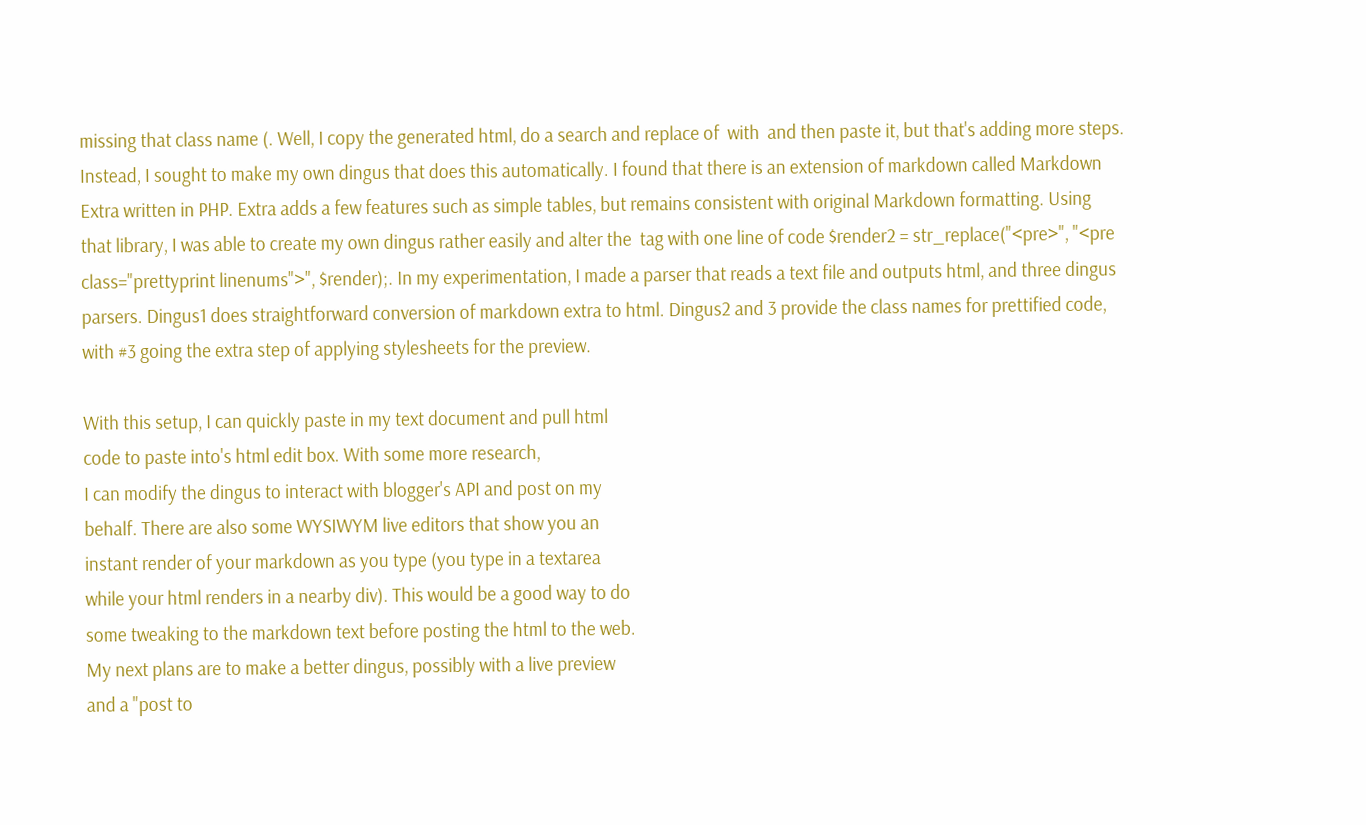missing that class name (. Well, I copy the generated html, do a search and replace of  with  and then paste it, but that's adding more steps. Instead, I sought to make my own dingus that does this automatically. I found that there is an extension of markdown called Markdown Extra written in PHP. Extra adds a few features such as simple tables, but remains consistent with original Markdown formatting. Using that library, I was able to create my own dingus rather easily and alter the  tag with one line of code $render2 = str_replace("<pre>", "<pre class="prettyprint linenums">", $render);. In my experimentation, I made a parser that reads a text file and outputs html, and three dingus parsers. Dingus1 does straightforward conversion of markdown extra to html. Dingus2 and 3 provide the class names for prettified code, with #3 going the extra step of applying stylesheets for the preview.

With this setup, I can quickly paste in my text document and pull html
code to paste into's html edit box. With some more research,
I can modify the dingus to interact with blogger's API and post on my
behalf. There are also some WYSIWYM live editors that show you an
instant render of your markdown as you type (you type in a textarea
while your html renders in a nearby div). This would be a good way to do
some tweaking to the markdown text before posting the html to the web.
My next plans are to make a better dingus, possibly with a live preview
and a "post to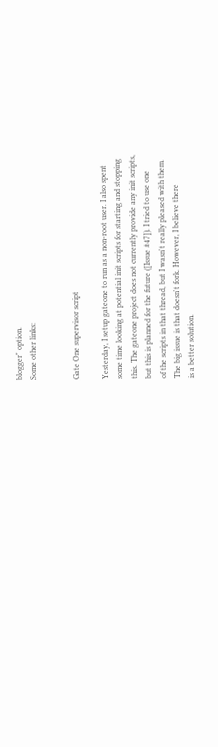blogger" option.
Some other links:


Gate One supervisor script

Yesterday, I setup gateone to run as a non-root user. I also spent
some time looking at potential init scripts for starting and stopping
this. The gateone project does not currently provide any init scripts,
but this is planned for the future ([Issue #47]). I tried to use one
of the scripts in that thread, but I wasn't really pleased with them.
The big issue is that doesn't fork. However, I believe there
is a better solution.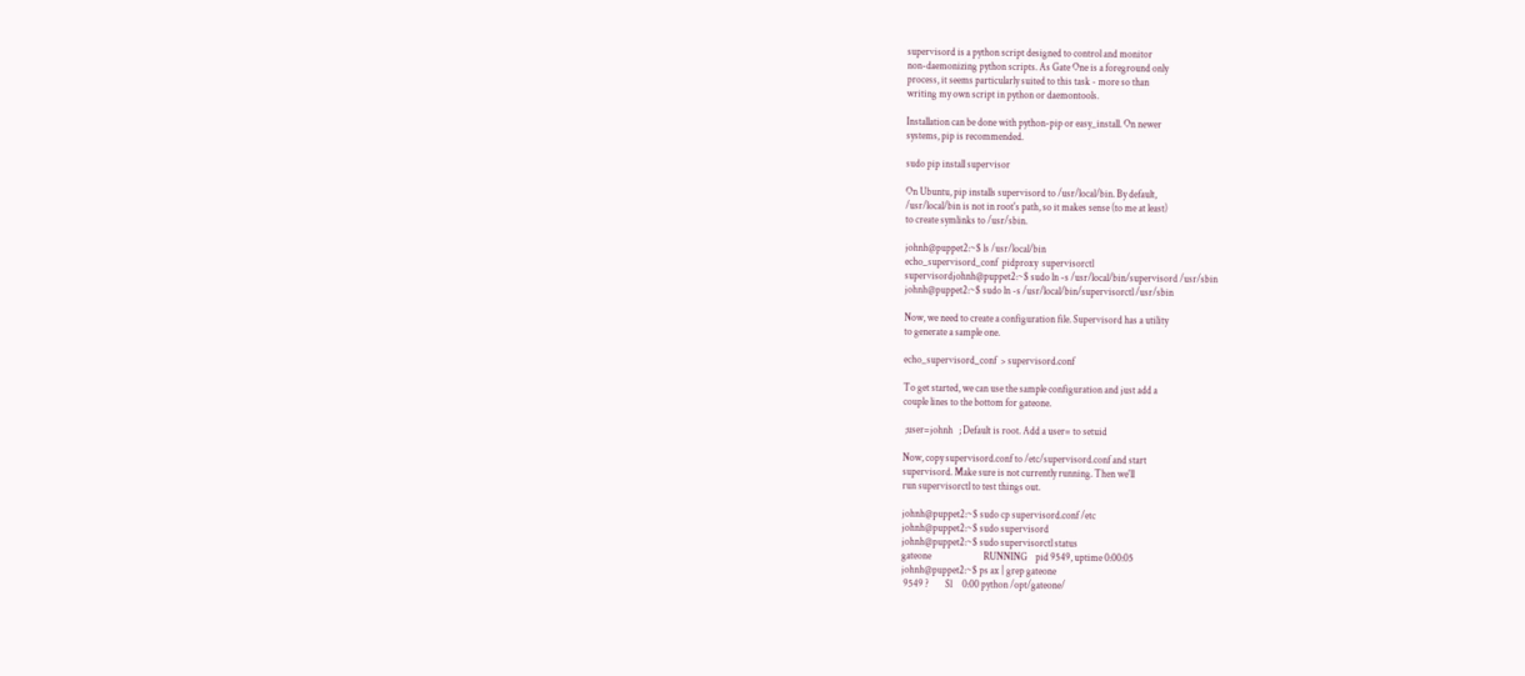supervisord is a python script designed to control and monitor
non-daemonizing python scripts. As Gate One is a foreground only
process, it seems particularly suited to this task - more so than
writing my own script in python or daemontools.

Installation can be done with python-pip or easy_install. On newer
systems, pip is recommended.

sudo pip install supervisor

On Ubuntu, pip installs supervisord to /usr/local/bin. By default,
/usr/local/bin is not in root's path, so it makes sense (to me at least)
to create symlinks to /usr/sbin.

johnh@puppet2:~$ ls /usr/local/bin
echo_supervisord_conf  pidproxy  supervisorctl
supervisordjohnh@puppet2:~$ sudo ln -s /usr/local/bin/supervisord /usr/sbin
johnh@puppet2:~$ sudo ln -s /usr/local/bin/supervisorctl /usr/sbin

Now, we need to create a configuration file. Supervisord has a utility
to generate a sample one.

echo_supervisord_conf  > supervisord.conf

To get started, we can use the sample configuration and just add a
couple lines to the bottom for gateone.

 ;user=johnh   ; Default is root. Add a user= to setuid

Now, copy supervisord.conf to /etc/supervisord.conf and start
supervisord. Make sure is not currently running. Then we'll
run supervisorctl to test things out.

johnh@puppet2:~$ sudo cp supervisord.conf /etc
johnh@puppet2:~$ sudo supervisord
johnh@puppet2:~$ sudo supervisorctl status
gateone                          RUNNING    pid 9549, uptime 0:00:05
johnh@puppet2:~$ ps ax | grep gateone
 9549 ?        Sl     0:00 python /opt/gateone/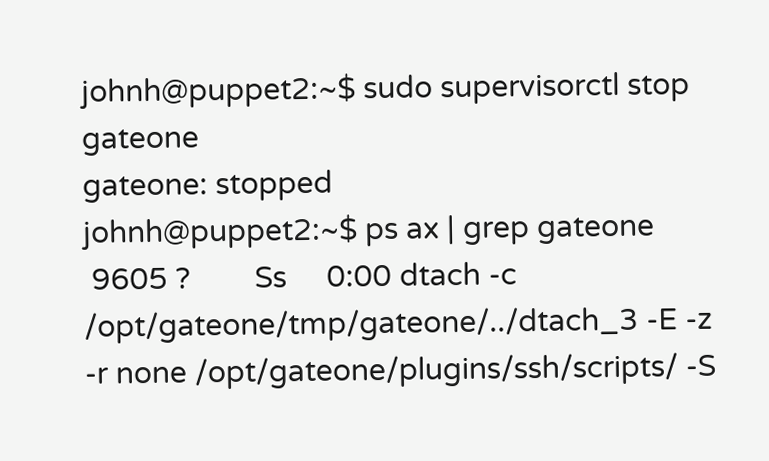johnh@puppet2:~$ sudo supervisorctl stop gateone
gateone: stopped
johnh@puppet2:~$ ps ax | grep gateone
 9605 ?        Ss     0:00 dtach -c /opt/gateone/tmp/gateone/../dtach_3 -E -z -r none /opt/gateone/plugins/ssh/scripts/ -S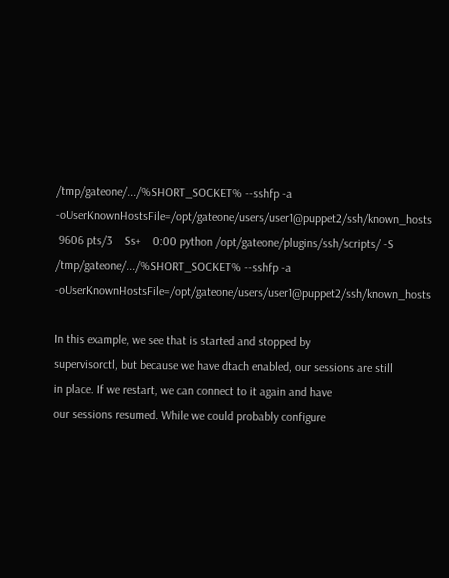/tmp/gateone/.../%SHORT_SOCKET% --sshfp -a -oUserKnownHostsFile=/opt/gateone/users/user1@puppet2/ssh/known_hosts
 9606 pts/3    Ss+    0:00 python /opt/gateone/plugins/ssh/scripts/ -S /tmp/gateone/.../%SHORT_SOCKET% --sshfp -a -oUserKnownHostsFile=/opt/gateone/users/user1@puppet2/ssh/known_hosts

In this example, we see that is started and stopped by
supervisorctl, but because we have dtach enabled, our sessions are still
in place. If we restart, we can connect to it again and have
our sessions resumed. While we could probably configure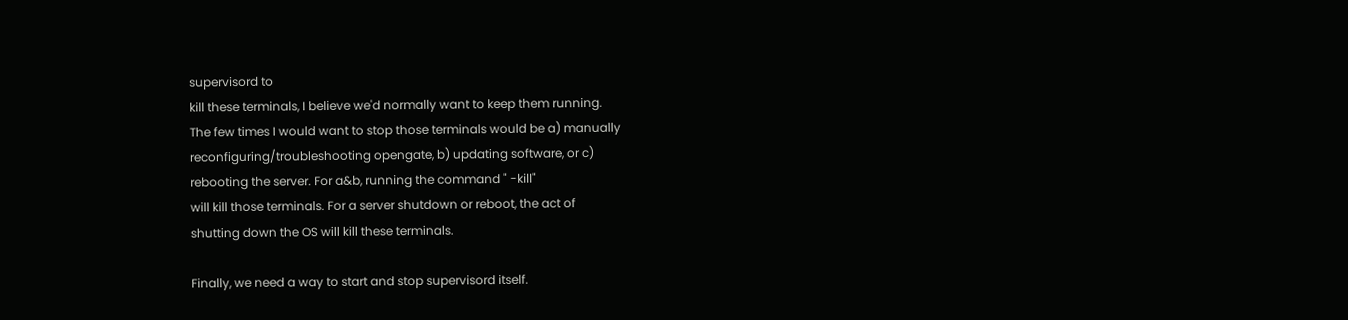supervisord to
kill these terminals, I believe we'd normally want to keep them running.
The few times I would want to stop those terminals would be a) manually
reconfiguring/troubleshooting opengate, b) updating software, or c)
rebooting the server. For a&b, running the command " -kill"
will kill those terminals. For a server shutdown or reboot, the act of
shutting down the OS will kill these terminals.

Finally, we need a way to start and stop supervisord itself.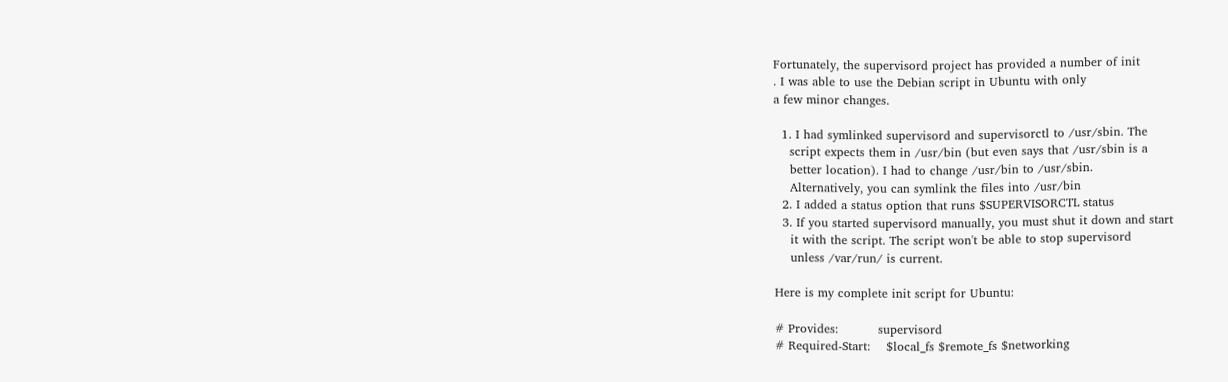Fortunately, the supervisord project has provided a number of init
. I was able to use the Debian script in Ubuntu with only
a few minor changes.

  1. I had symlinked supervisord and supervisorctl to /usr/sbin. The
    script expects them in /usr/bin (but even says that /usr/sbin is a
    better location). I had to change /usr/bin to /usr/sbin.
    Alternatively, you can symlink the files into /usr/bin
  2. I added a status option that runs $SUPERVISORCTL status
  3. If you started supervisord manually, you must shut it down and start
    it with the script. The script won't be able to stop supervisord
    unless /var/run/ is current.

Here is my complete init script for Ubuntu:

# Provides:          supervisord
# Required-Start:    $local_fs $remote_fs $networking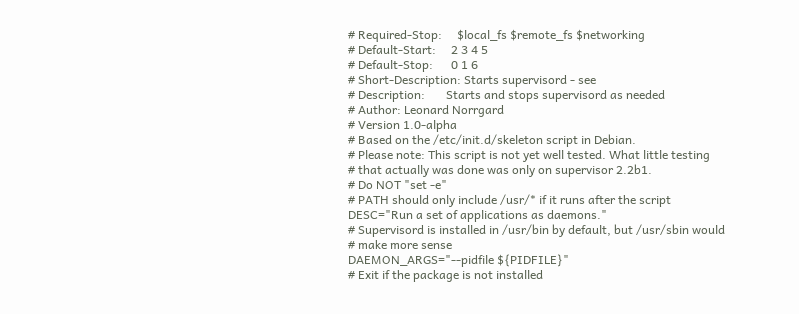# Required-Stop:     $local_fs $remote_fs $networking
# Default-Start:     2 3 4 5
# Default-Stop:      0 1 6
# Short-Description: Starts supervisord - see
# Description:       Starts and stops supervisord as needed
# Author: Leonard Norrgard
# Version 1.0-alpha
# Based on the /etc/init.d/skeleton script in Debian.
# Please note: This script is not yet well tested. What little testing
# that actually was done was only on supervisor 2.2b1.
# Do NOT "set -e"
# PATH should only include /usr/* if it runs after the script
DESC="Run a set of applications as daemons."
# Supervisord is installed in /usr/bin by default, but /usr/sbin would
# make more sense
DAEMON_ARGS="--pidfile ${PIDFILE}"
# Exit if the package is not installed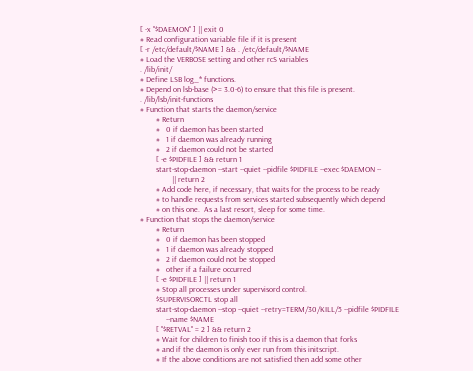[ -x "$DAEMON" ] || exit 0
# Read configuration variable file if it is present
[ -r /etc/default/$NAME ] && . /etc/default/$NAME
# Load the VERBOSE setting and other rcS variables
. /lib/init/
# Define LSB log_* functions.
# Depend on lsb-base (>= 3.0-6) to ensure that this file is present.
. /lib/lsb/init-functions
# Function that starts the daemon/service
        # Return
        #   0 if daemon has been started
        #   1 if daemon was already running
        #   2 if daemon could not be started
        [ -e $PIDFILE ] && return 1
        start-stop-daemon --start --quiet --pidfile $PIDFILE --exec $DAEMON --
                || return 2
        # Add code here, if necessary, that waits for the process to be ready
        # to handle requests from services started subsequently which depend
        # on this one.  As a last resort, sleep for some time.
# Function that stops the daemon/service
        # Return
        #   0 if daemon has been stopped
        #   1 if daemon was already stopped
        #   2 if daemon could not be stopped
        #   other if a failure occurred
        [ -e $PIDFILE ] || return 1
        # Stop all processes under supervisord control.
        $SUPERVISORCTL stop all
        start-stop-daemon --stop --quiet --retry=TERM/30/KILL/5 --pidfile $PIDFILE
             --name $NAME
        [ "$RETVAL" = 2 ] && return 2
        # Wait for children to finish too if this is a daemon that forks
        # and if the daemon is only ever run from this initscript.
        # If the above conditions are not satisfied then add some other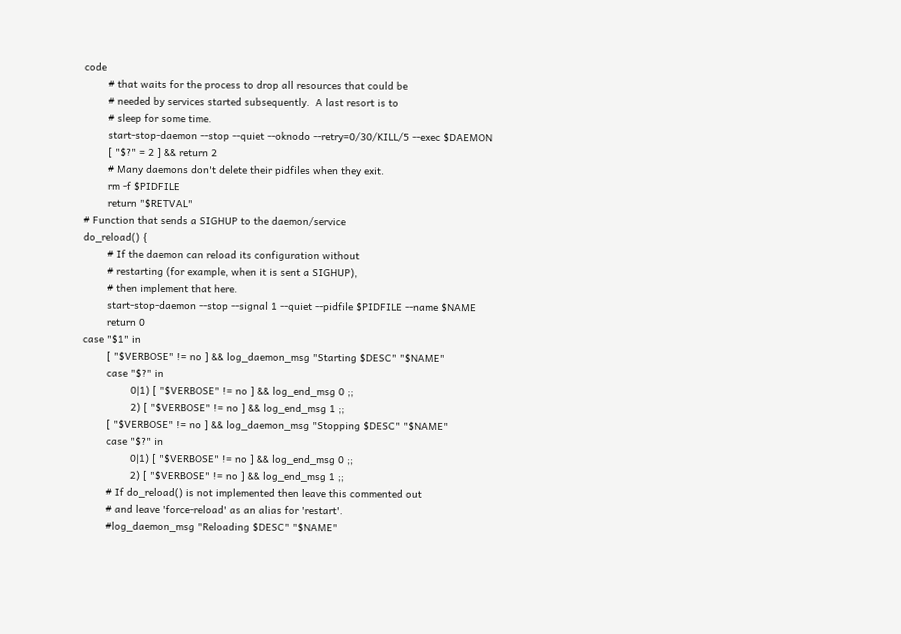code
        # that waits for the process to drop all resources that could be
        # needed by services started subsequently.  A last resort is to
        # sleep for some time.
        start-stop-daemon --stop --quiet --oknodo --retry=0/30/KILL/5 --exec $DAEMON
        [ "$?" = 2 ] && return 2
        # Many daemons don't delete their pidfiles when they exit.
        rm -f $PIDFILE
        return "$RETVAL"
# Function that sends a SIGHUP to the daemon/service
do_reload() {
        # If the daemon can reload its configuration without
        # restarting (for example, when it is sent a SIGHUP),
        # then implement that here.
        start-stop-daemon --stop --signal 1 --quiet --pidfile $PIDFILE --name $NAME
        return 0
case "$1" in
        [ "$VERBOSE" != no ] && log_daemon_msg "Starting $DESC" "$NAME"
        case "$?" in
                0|1) [ "$VERBOSE" != no ] && log_end_msg 0 ;;
                2) [ "$VERBOSE" != no ] && log_end_msg 1 ;;
        [ "$VERBOSE" != no ] && log_daemon_msg "Stopping $DESC" "$NAME"
        case "$?" in
                0|1) [ "$VERBOSE" != no ] && log_end_msg 0 ;;
                2) [ "$VERBOSE" != no ] && log_end_msg 1 ;;
        # If do_reload() is not implemented then leave this commented out
        # and leave 'force-reload' as an alias for 'restart'.
        #log_daemon_msg "Reloading $DESC" "$NAME"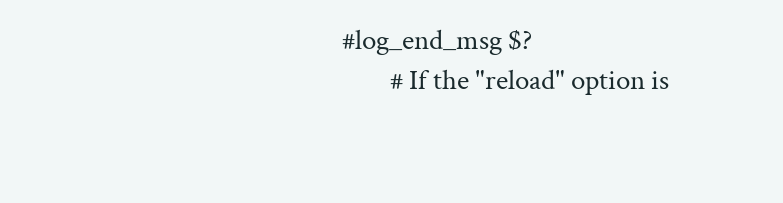#log_end_msg $?
        # If the "reload" option is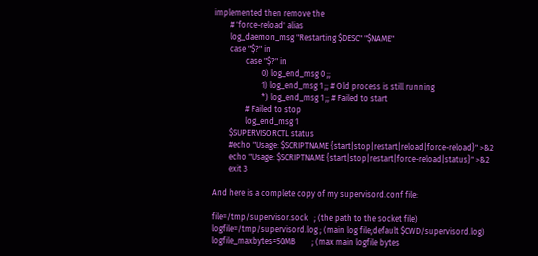implemented then remove the
        # 'force-reload' alias
        log_daemon_msg "Restarting $DESC" "$NAME"
        case "$?" in
                case "$?" in
                        0) log_end_msg 0 ;;
                        1) log_end_msg 1 ;; # Old process is still running
                        *) log_end_msg 1 ;; # Failed to start
                # Failed to stop
                log_end_msg 1
        $SUPERVISORCTL status
        #echo "Usage: $SCRIPTNAME {start|stop|restart|reload|force-reload}" >&2
        echo "Usage: $SCRIPTNAME {start|stop|restart|force-reload|status}" >&2
        exit 3

And here is a complete copy of my supervisord.conf file:

file=/tmp/supervisor.sock   ; (the path to the socket file)
logfile=/tmp/supervisord.log ; (main log file;default $CWD/supervisord.log)
logfile_maxbytes=50MB        ; (max main logfile bytes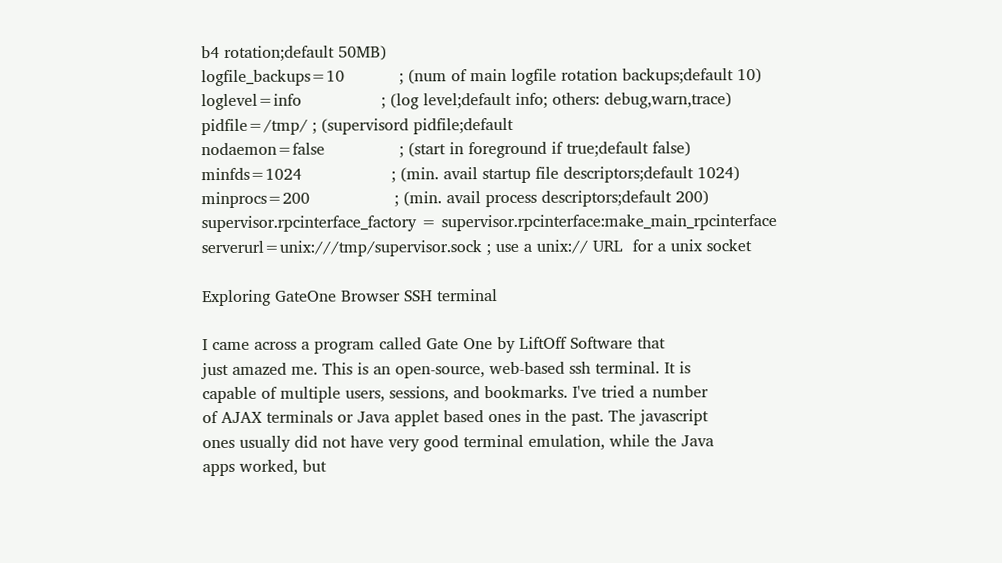b4 rotation;default 50MB)
logfile_backups=10           ; (num of main logfile rotation backups;default 10)
loglevel=info                ; (log level;default info; others: debug,warn,trace)
pidfile=/tmp/ ; (supervisord pidfile;default
nodaemon=false               ; (start in foreground if true;default false)
minfds=1024                  ; (min. avail startup file descriptors;default 1024)
minprocs=200                 ; (min. avail process descriptors;default 200)
supervisor.rpcinterface_factory = supervisor.rpcinterface:make_main_rpcinterface
serverurl=unix:///tmp/supervisor.sock ; use a unix:// URL  for a unix socket

Exploring GateOne Browser SSH terminal

I came across a program called Gate One by LiftOff Software that
just amazed me. This is an open-source, web-based ssh terminal. It is
capable of multiple users, sessions, and bookmarks. I've tried a number
of AJAX terminals or Java applet based ones in the past. The javascript
ones usually did not have very good terminal emulation, while the Java
apps worked, but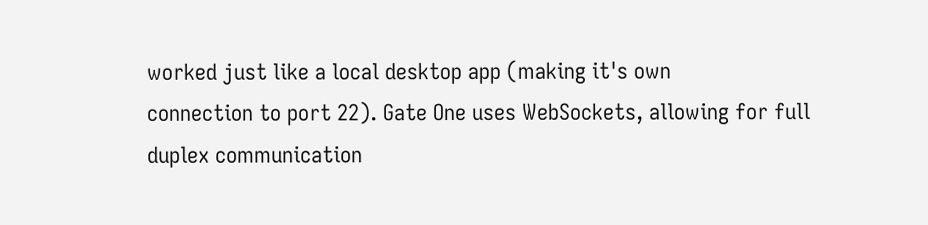worked just like a local desktop app (making it's own
connection to port 22). Gate One uses WebSockets, allowing for full
duplex communication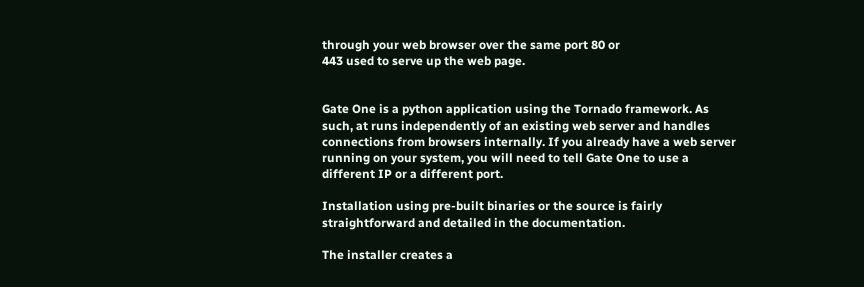through your web browser over the same port 80 or
443 used to serve up the web page.


Gate One is a python application using the Tornado framework. As
such, at runs independently of an existing web server and handles
connections from browsers internally. If you already have a web server
running on your system, you will need to tell Gate One to use a
different IP or a different port.

Installation using pre-built binaries or the source is fairly
straightforward and detailed in the documentation.

The installer creates a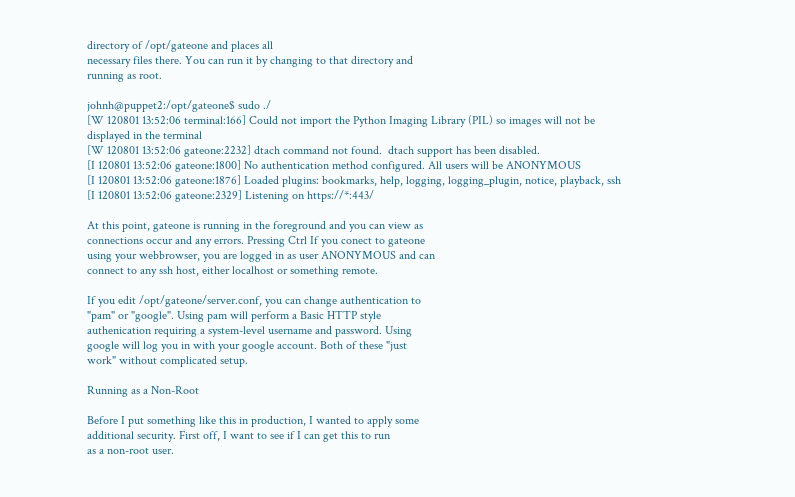directory of /opt/gateone and places all
necessary files there. You can run it by changing to that directory and
running as root.

johnh@puppet2:/opt/gateone$ sudo ./
[W 120801 13:52:06 terminal:166] Could not import the Python Imaging Library (PIL) so images will not be displayed in the terminal
[W 120801 13:52:06 gateone:2232] dtach command not found.  dtach support has been disabled.
[I 120801 13:52:06 gateone:1800] No authentication method configured. All users will be ANONYMOUS
[I 120801 13:52:06 gateone:1876] Loaded plugins: bookmarks, help, logging, logging_plugin, notice, playback, ssh
[I 120801 13:52:06 gateone:2329] Listening on https://*:443/

At this point, gateone is running in the foreground and you can view as
connections occur and any errors. Pressing Ctrl If you conect to gateone
using your webbrowser, you are logged in as user ANONYMOUS and can
connect to any ssh host, either localhost or something remote.

If you edit /opt/gateone/server.conf, you can change authentication to
"pam" or "google". Using pam will perform a Basic HTTP style
authenication requiring a system-level username and password. Using
google will log you in with your google account. Both of these "just
work" without complicated setup.

Running as a Non-Root

Before I put something like this in production, I wanted to apply some
additional security. First off, I want to see if I can get this to run
as a non-root user.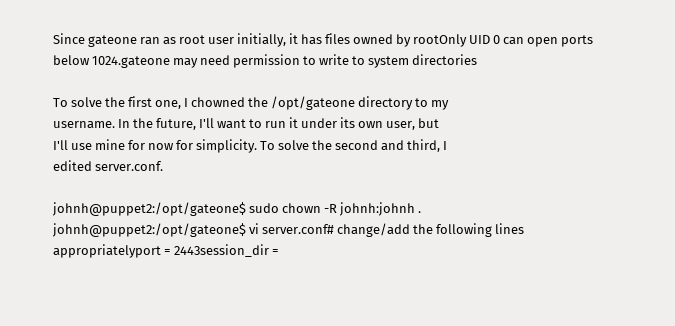Since gateone ran as root user initially, it has files owned by rootOnly UID 0 can open ports below 1024.gateone may need permission to write to system directories

To solve the first one, I chowned the /opt/gateone directory to my
username. In the future, I'll want to run it under its own user, but
I'll use mine for now for simplicity. To solve the second and third, I
edited server.conf.

johnh@puppet2:/opt/gateone$ sudo chown -R johnh:johnh .
johnh@puppet2:/opt/gateone$ vi server.conf# change/add the following lines appropriatelyport = 2443session_dir =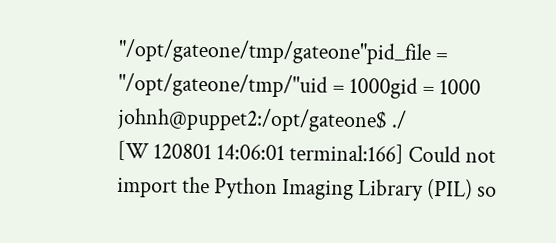"/opt/gateone/tmp/gateone"pid_file = "/opt/gateone/tmp/"uid = 1000gid = 1000
johnh@puppet2:/opt/gateone$ ./
[W 120801 14:06:01 terminal:166] Could not import the Python Imaging Library (PIL) so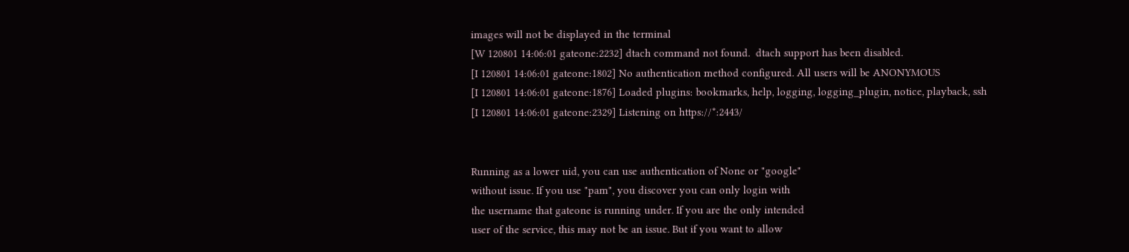images will not be displayed in the terminal
[W 120801 14:06:01 gateone:2232] dtach command not found.  dtach support has been disabled.
[I 120801 14:06:01 gateone:1802] No authentication method configured. All users will be ANONYMOUS
[I 120801 14:06:01 gateone:1876] Loaded plugins: bookmarks, help, logging, logging_plugin, notice, playback, ssh
[I 120801 14:06:01 gateone:2329] Listening on https://*:2443/


Running as a lower uid, you can use authentication of None or "google"
without issue. If you use "pam", you discover you can only login with
the username that gateone is running under. If you are the only intended
user of the service, this may not be an issue. But if you want to allow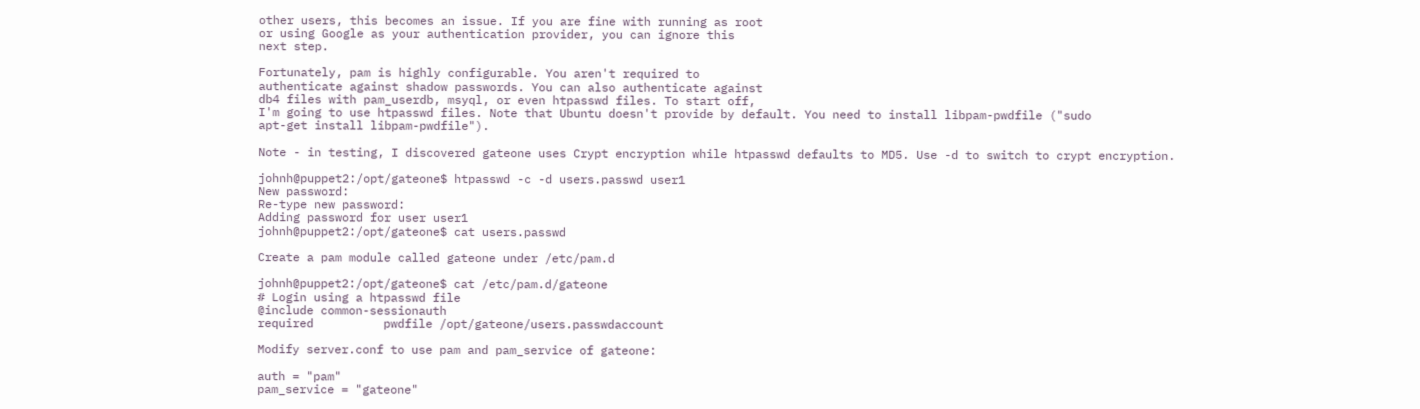other users, this becomes an issue. If you are fine with running as root
or using Google as your authentication provider, you can ignore this
next step.

Fortunately, pam is highly configurable. You aren't required to
authenticate against shadow passwords. You can also authenticate against
db4 files with pam_userdb, msyql, or even htpasswd files. To start off,
I'm going to use htpasswd files. Note that Ubuntu doesn't provide by default. You need to install libpam-pwdfile ("sudo
apt-get install libpam-pwdfile").

Note - in testing, I discovered gateone uses Crypt encryption while htpasswd defaults to MD5. Use -d to switch to crypt encryption.

johnh@puppet2:/opt/gateone$ htpasswd -c -d users.passwd user1
New password:
Re-type new password:
Adding password for user user1
johnh@puppet2:/opt/gateone$ cat users.passwd

Create a pam module called gateone under /etc/pam.d

johnh@puppet2:/opt/gateone$ cat /etc/pam.d/gateone
# Login using a htpasswd file
@include common-sessionauth
required          pwdfile /opt/gateone/users.passwdaccount

Modify server.conf to use pam and pam_service of gateone:

auth = "pam"
pam_service = "gateone"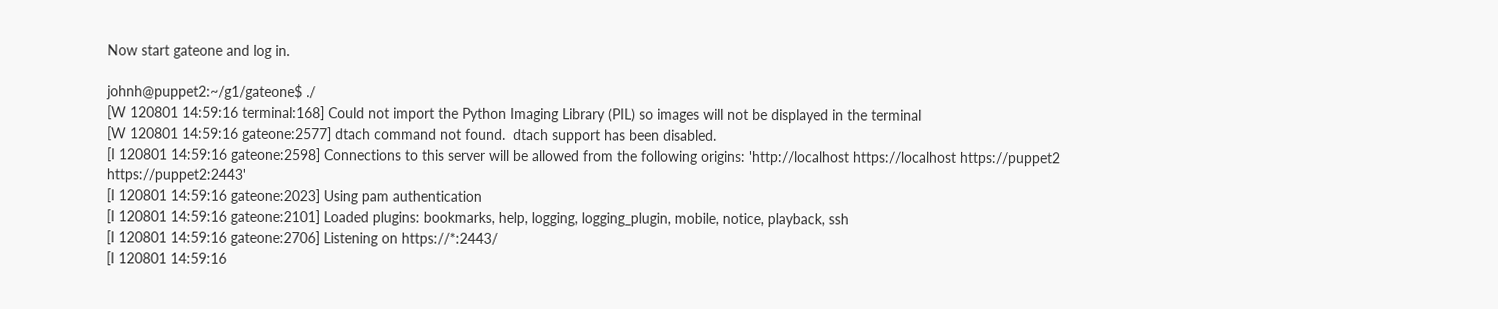Now start gateone and log in.

johnh@puppet2:~/g1/gateone$ ./
[W 120801 14:59:16 terminal:168] Could not import the Python Imaging Library (PIL) so images will not be displayed in the terminal
[W 120801 14:59:16 gateone:2577] dtach command not found.  dtach support has been disabled.
[I 120801 14:59:16 gateone:2598] Connections to this server will be allowed from the following origins: 'http://localhost https://localhost https://puppet2 https://puppet2:2443'
[I 120801 14:59:16 gateone:2023] Using pam authentication
[I 120801 14:59:16 gateone:2101] Loaded plugins: bookmarks, help, logging, logging_plugin, mobile, notice, playback, ssh
[I 120801 14:59:16 gateone:2706] Listening on https://*:2443/
[I 120801 14:59:16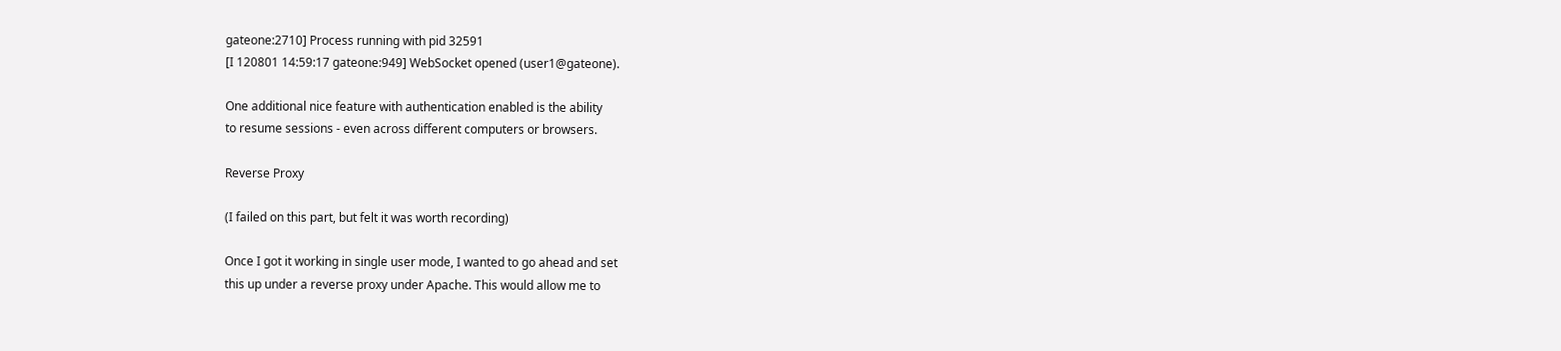gateone:2710] Process running with pid 32591
[I 120801 14:59:17 gateone:949] WebSocket opened (user1@gateone).

One additional nice feature with authentication enabled is the ability
to resume sessions - even across different computers or browsers.

Reverse Proxy

(I failed on this part, but felt it was worth recording)

Once I got it working in single user mode, I wanted to go ahead and set
this up under a reverse proxy under Apache. This would allow me to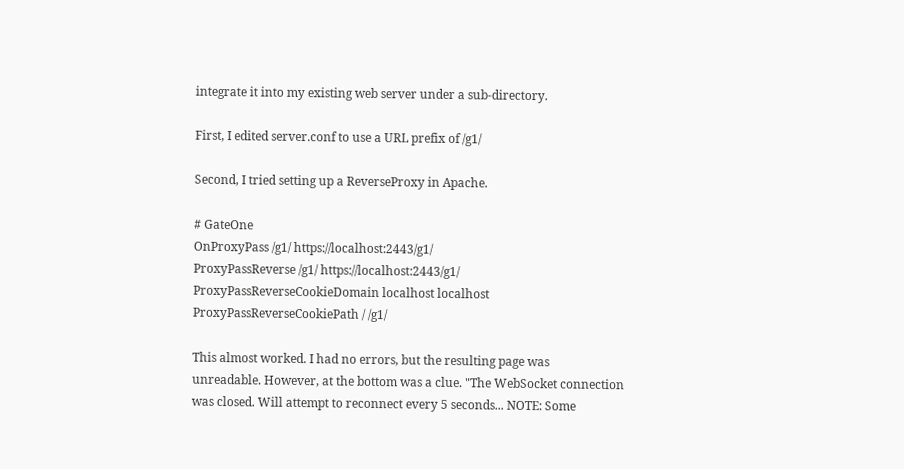integrate it into my existing web server under a sub-directory.

First, I edited server.conf to use a URL prefix of /g1/

Second, I tried setting up a ReverseProxy in Apache.

# GateOne
OnProxyPass /g1/ https://localhost:2443/g1/
ProxyPassReverse /g1/ https://localhost:2443/g1/
ProxyPassReverseCookieDomain localhost localhost
ProxyPassReverseCookiePath / /g1/

This almost worked. I had no errors, but the resulting page was
unreadable. However, at the bottom was a clue. "The WebSocket connection
was closed. Will attempt to reconnect every 5 seconds... NOTE: Some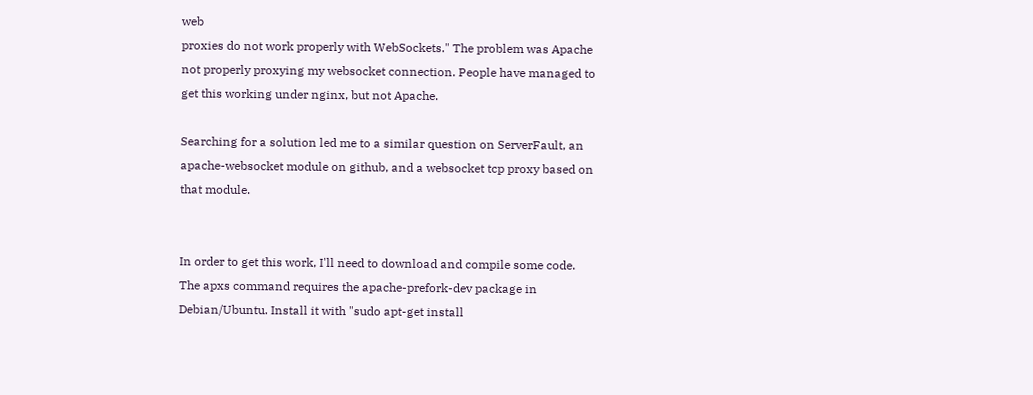web
proxies do not work properly with WebSockets." The problem was Apache
not properly proxying my websocket connection. People have managed to
get this working under nginx, but not Apache.

Searching for a solution led me to a similar question on ServerFault, an
apache-websocket module on github, and a websocket tcp proxy based on
that module.


In order to get this work, I'll need to download and compile some code.
The apxs command requires the apache-prefork-dev package in
Debian/Ubuntu. Install it with "sudo apt-get install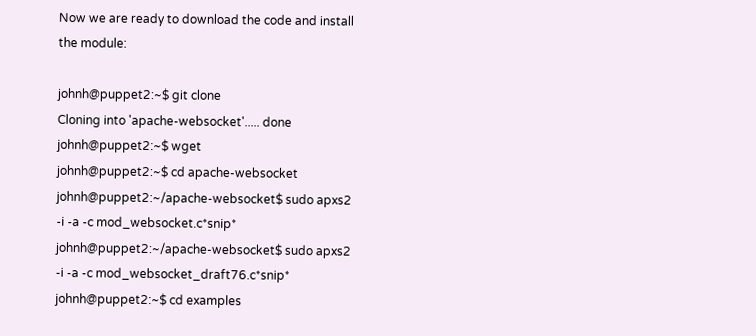Now we are ready to download the code and install the module:

johnh@puppet2:~$ git clone
Cloning into 'apache-websocket'..... done
johnh@puppet2:~$ wget
johnh@puppet2:~$ cd apache-websocket
johnh@puppet2:~/apache-websocket$ sudo apxs2 -i -a -c mod_websocket.c*snip*
johnh@puppet2:~/apache-websocket$ sudo apxs2 -i -a -c mod_websocket_draft76.c*snip*
johnh@puppet2:~$ cd examples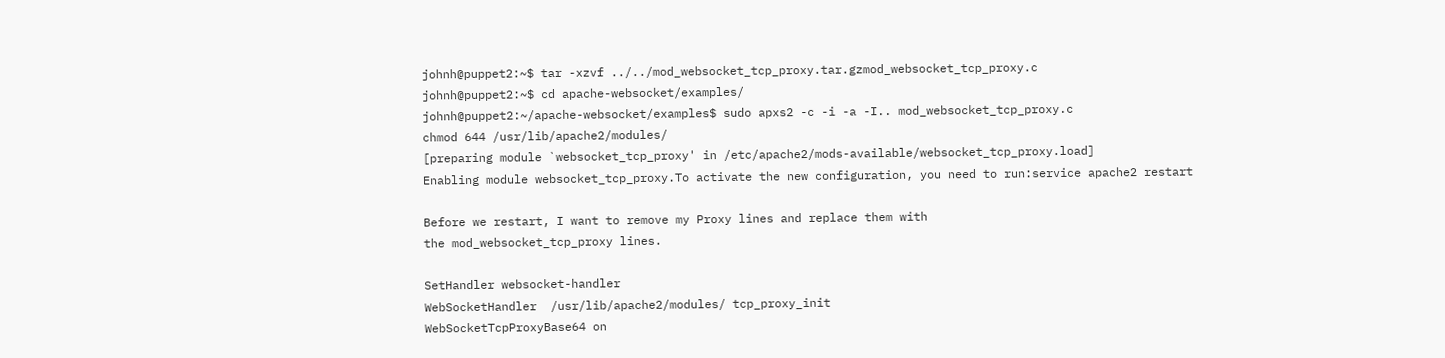johnh@puppet2:~$ tar -xzvf ../../mod_websocket_tcp_proxy.tar.gzmod_websocket_tcp_proxy.c
johnh@puppet2:~$ cd apache-websocket/examples/
johnh@puppet2:~/apache-websocket/examples$ sudo apxs2 -c -i -a -I.. mod_websocket_tcp_proxy.c
chmod 644 /usr/lib/apache2/modules/
[preparing module `websocket_tcp_proxy' in /etc/apache2/mods-available/websocket_tcp_proxy.load]
Enabling module websocket_tcp_proxy.To activate the new configuration, you need to run:service apache2 restart

Before we restart, I want to remove my Proxy lines and replace them with
the mod_websocket_tcp_proxy lines.

SetHandler websocket-handler
WebSocketHandler  /usr/lib/apache2/modules/ tcp_proxy_init
WebSocketTcpProxyBase64 on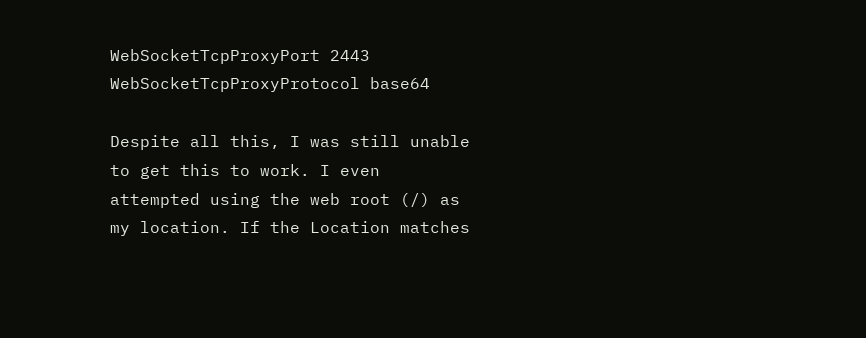WebSocketTcpProxyPort 2443
WebSocketTcpProxyProtocol base64

Despite all this, I was still unable to get this to work. I even
attempted using the web root (/) as my location. If the Location matches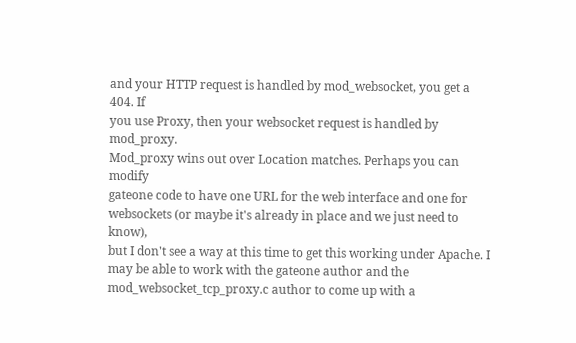and your HTTP request is handled by mod_websocket, you get a 404. If
you use Proxy, then your websocket request is handled by mod_proxy.
Mod_proxy wins out over Location matches. Perhaps you can modify
gateone code to have one URL for the web interface and one for
websockets (or maybe it's already in place and we just need to know),
but I don't see a way at this time to get this working under Apache. I
may be able to work with the gateone author and the
mod_websocket_tcp_proxy.c author to come up with a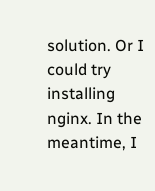solution. Or I
could try installing nginx. In the meantime, I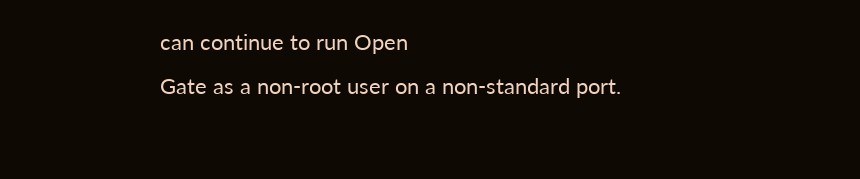can continue to run Open
Gate as a non-root user on a non-standard port.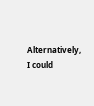Alternatively, I could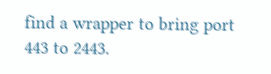find a wrapper to bring port 443 to 2443.